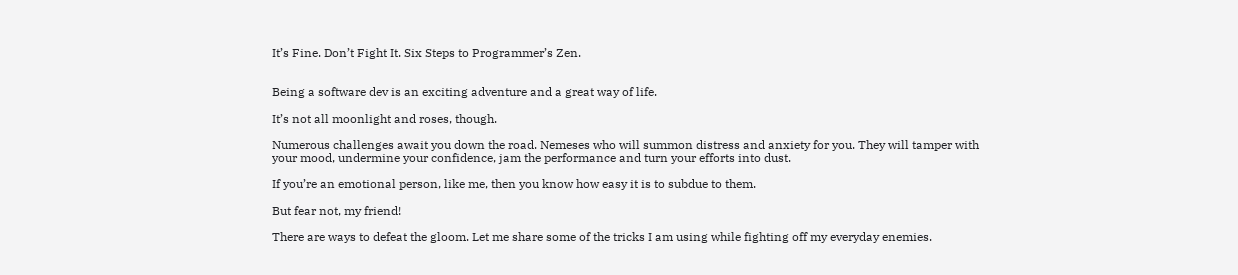It’s Fine. Don’t Fight It. Six Steps to Programmer’s Zen.


Being a software dev is an exciting adventure and a great way of life.

It’s not all moonlight and roses, though.

Numerous challenges await you down the road. Nemeses who will summon distress and anxiety for you. They will tamper with your mood, undermine your confidence, jam the performance and turn your efforts into dust.

If you’re an emotional person, like me, then you know how easy it is to subdue to them.

But fear not, my friend!

There are ways to defeat the gloom. Let me share some of the tricks I am using while fighting off my everyday enemies.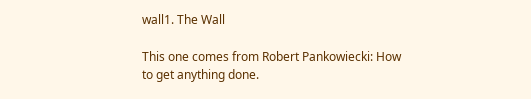wall1. The Wall

This one comes from Robert Pankowiecki: How to get anything done.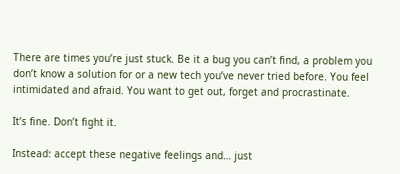There are times you’re just stuck. Be it a bug you can’t find, a problem you don’t know a solution for or a new tech you’ve never tried before. You feel intimidated and afraid. You want to get out, forget and procrastinate.

It’s fine. Don’t fight it.

Instead: accept these negative feelings and… just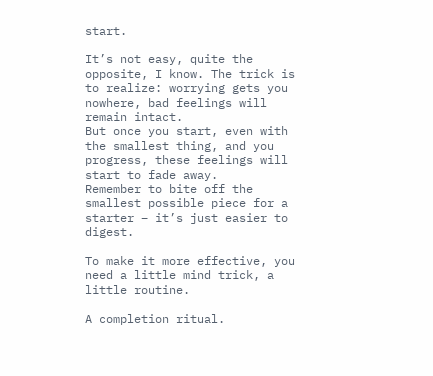start.

It’s not easy, quite the opposite, I know. The trick is to realize: worrying gets you nowhere, bad feelings will remain intact.
But once you start, even with the smallest thing, and you progress, these feelings will start to fade away.
Remember to bite off the smallest possible piece for a starter – it’s just easier to digest.

To make it more effective, you need a little mind trick, a little routine.

A completion ritual.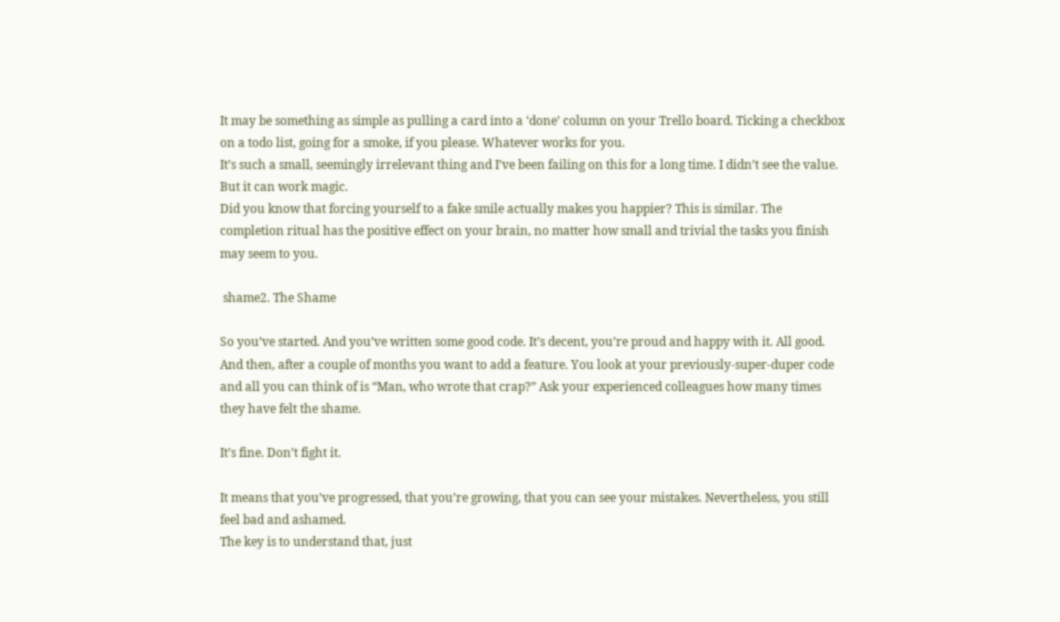It may be something as simple as pulling a card into a ‘done’ column on your Trello board. Ticking a checkbox on a todo list, going for a smoke, if you please. Whatever works for you.
It’s such a small, seemingly irrelevant thing and I’ve been failing on this for a long time. I didn’t see the value. But it can work magic.
Did you know that forcing yourself to a fake smile actually makes you happier? This is similar. The completion ritual has the positive effect on your brain, no matter how small and trivial the tasks you finish may seem to you.

 shame2. The Shame

So you’ve started. And you’ve written some good code. It’s decent, you’re proud and happy with it. All good. And then, after a couple of months you want to add a feature. You look at your previously-super-duper code and all you can think of is “Man, who wrote that crap?” Ask your experienced colleagues how many times they have felt the shame.

It’s fine. Don’t fight it.

It means that you’ve progressed, that you’re growing, that you can see your mistakes. Nevertheless, you still feel bad and ashamed.
The key is to understand that, just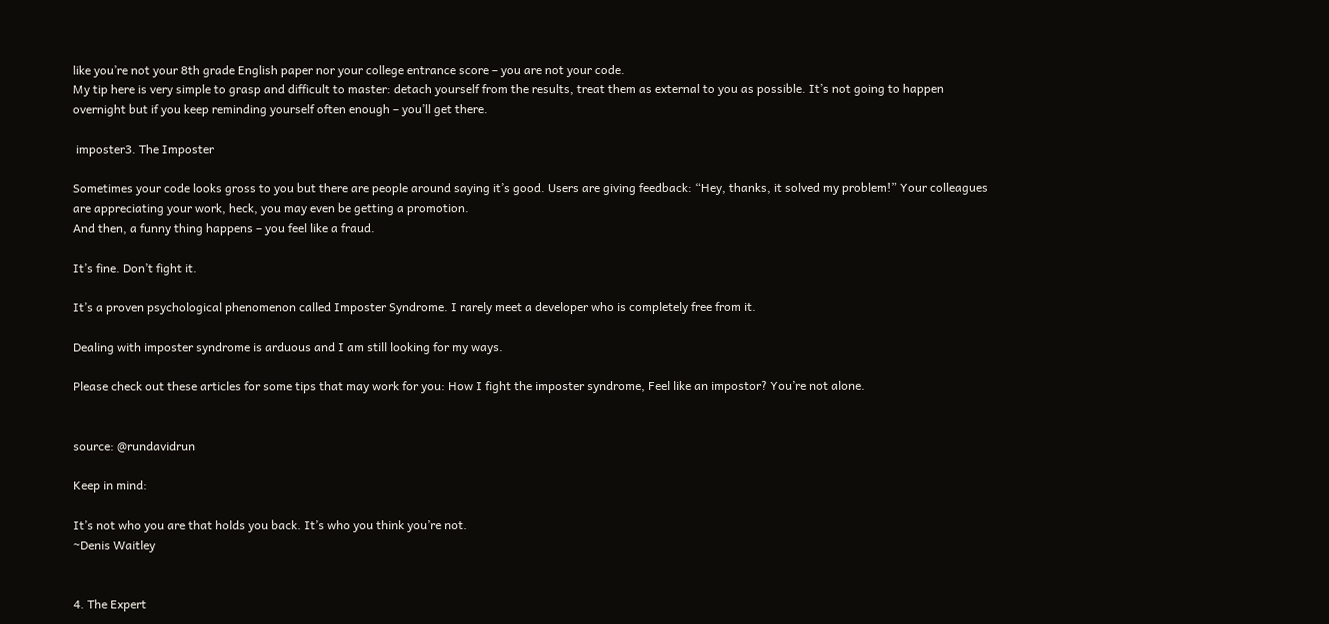like you’re not your 8th grade English paper nor your college entrance score – you are not your code.
My tip here is very simple to grasp and difficult to master: detach yourself from the results, treat them as external to you as possible. It’s not going to happen overnight but if you keep reminding yourself often enough – you’ll get there.

 imposter3. The Imposter

Sometimes your code looks gross to you but there are people around saying it’s good. Users are giving feedback: “Hey, thanks, it solved my problem!” Your colleagues are appreciating your work, heck, you may even be getting a promotion.
And then, a funny thing happens – you feel like a fraud.

It’s fine. Don’t fight it.

It’s a proven psychological phenomenon called Imposter Syndrome. I rarely meet a developer who is completely free from it.

Dealing with imposter syndrome is arduous and I am still looking for my ways.

Please check out these articles for some tips that may work for you: How I fight the imposter syndrome, Feel like an impostor? You’re not alone.


source: @rundavidrun

Keep in mind:

It’s not who you are that holds you back. It’s who you think you’re not.
~Denis Waitley


4. The Expert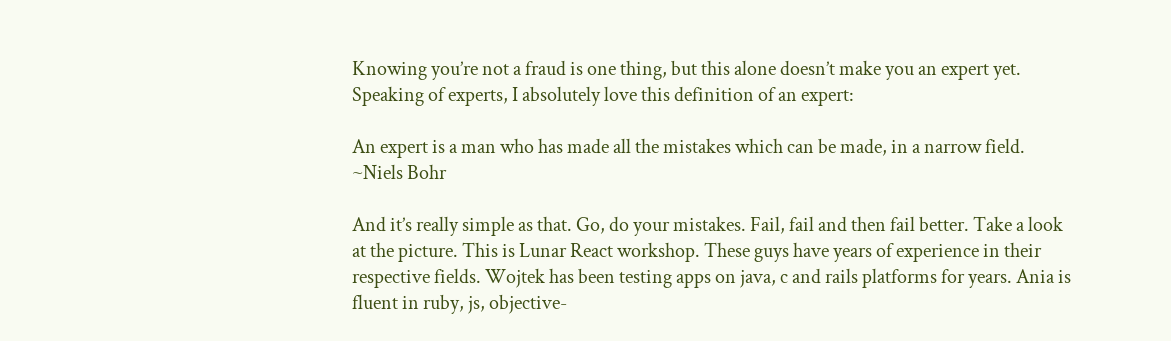Knowing you’re not a fraud is one thing, but this alone doesn’t make you an expert yet. Speaking of experts, I absolutely love this definition of an expert:

An expert is a man who has made all the mistakes which can be made, in a narrow field.
~Niels Bohr

And it’s really simple as that. Go, do your mistakes. Fail, fail and then fail better. Take a look at the picture. This is Lunar React workshop. These guys have years of experience in their respective fields. Wojtek has been testing apps on java, c and rails platforms for years. Ania is fluent in ruby, js, objective-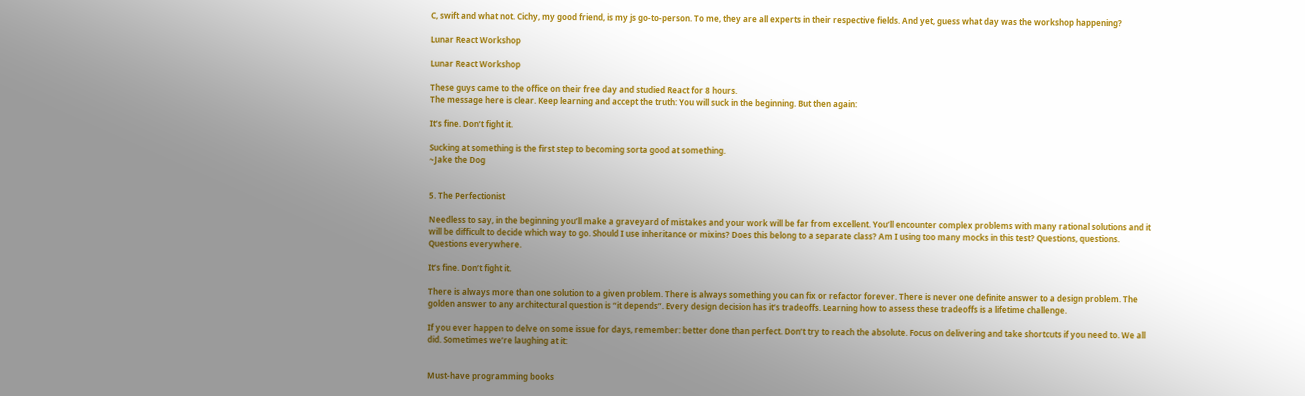C, swift and what not. Cichy, my good friend, is my js go-to-person. To me, they are all experts in their respective fields. And yet, guess what day was the workshop happening?

Lunar React Workshop

Lunar React Workshop

These guys came to the office on their free day and studied React for 8 hours.
The message here is clear. Keep learning and accept the truth: You will suck in the beginning. But then again:

It’s fine. Don’t fight it.

Sucking at something is the first step to becoming sorta good at something.
~Jake the Dog


5. The Perfectionist

Needless to say, in the beginning you’ll make a graveyard of mistakes and your work will be far from excellent. You’ll encounter complex problems with many rational solutions and it will be difficult to decide which way to go. Should I use inheritance or mixins? Does this belong to a separate class? Am I using too many mocks in this test? Questions, questions. Questions everywhere.

It’s fine. Don’t fight it.

There is always more than one solution to a given problem. There is always something you can fix or refactor forever. There is never one definite answer to a design problem. The golden answer to any architectural question is “it depends”. Every design decision has it’s tradeoffs. Learning how to assess these tradeoffs is a lifetime challenge.

If you ever happen to delve on some issue for days, remember: better done than perfect. Don’t try to reach the absolute. Focus on delivering and take shortcuts if you need to. We all did. Sometimes we’re laughing at it:


Must-have programming books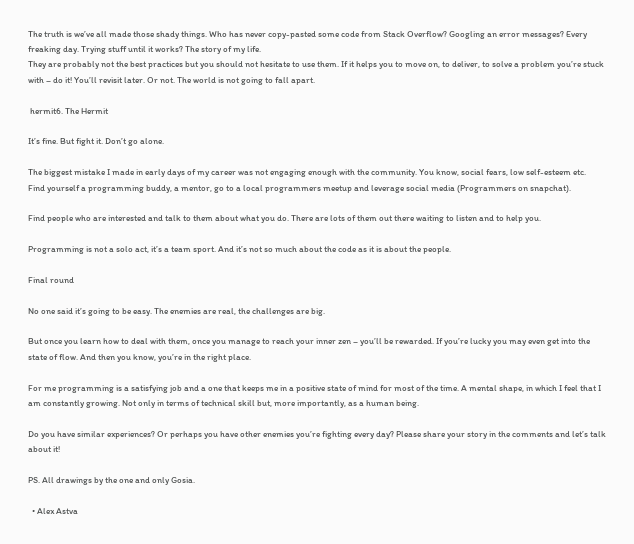The truth is we’ve all made those shady things. Who has never copy-pasted some code from Stack Overflow? Googling an error messages? Every freaking day. Trying stuff until it works? The story of my life.
They are probably not the best practices but you should not hesitate to use them. If it helps you to move on, to deliver, to solve a problem you’re stuck with – do it! You’ll revisit later. Or not. The world is not going to fall apart.

 hermit6. The Hermit

It’s fine. But fight it. Don’t go alone.

The biggest mistake I made in early days of my career was not engaging enough with the community. You know, social fears, low self-esteem etc.
Find yourself a programming buddy, a mentor, go to a local programmers meetup and leverage social media (Programmers on snapchat).

Find people who are interested and talk to them about what you do. There are lots of them out there waiting to listen and to help you.

Programming is not a solo act, it’s a team sport. And it’s not so much about the code as it is about the people.

Final round

No one said it’s going to be easy. The enemies are real, the challenges are big.

But once you learn how to deal with them, once you manage to reach your inner zen – you’ll be rewarded. If you’re lucky you may even get into the state of flow. And then you know, you’re in the right place.

For me programming is a satisfying job and a one that keeps me in a positive state of mind for most of the time. A mental shape, in which I feel that I am constantly growing. Not only in terms of technical skill but, more importantly, as a human being.

Do you have similar experiences? Or perhaps you have other enemies you’re fighting every day? Please share your story in the comments and let’s talk about it!

PS. All drawings by the one and only Gosia.

  • Alex Astva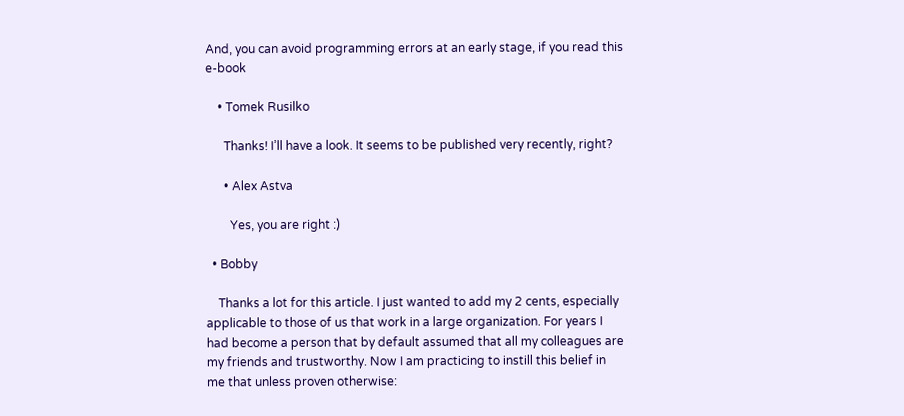And, you can avoid programming errors at an early stage, if you read this e-book

    • Tomek Rusilko

      Thanks! I’ll have a look. It seems to be published very recently, right?

      • Alex Astva

        Yes, you are right :)

  • Bobby

    Thanks a lot for this article. I just wanted to add my 2 cents, especially applicable to those of us that work in a large organization. For years I had become a person that by default assumed that all my colleagues are my friends and trustworthy. Now I am practicing to instill this belief in me that unless proven otherwise: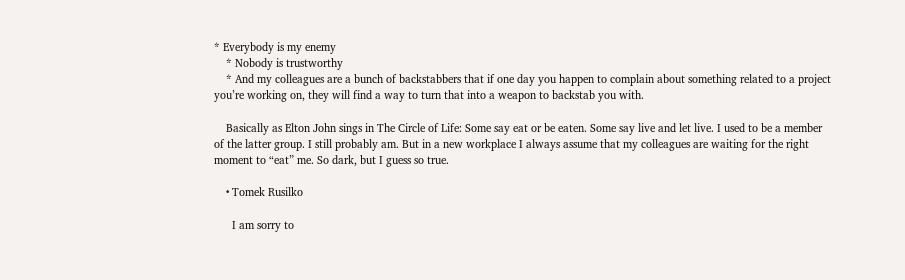* Everybody is my enemy
    * Nobody is trustworthy
    * And my colleagues are a bunch of backstabbers that if one day you happen to complain about something related to a project you’re working on, they will find a way to turn that into a weapon to backstab you with.

    Basically as Elton John sings in The Circle of Life: Some say eat or be eaten. Some say live and let live. I used to be a member of the latter group. I still probably am. But in a new workplace I always assume that my colleagues are waiting for the right moment to “eat” me. So dark, but I guess so true.

    • Tomek Rusilko

      I am sorry to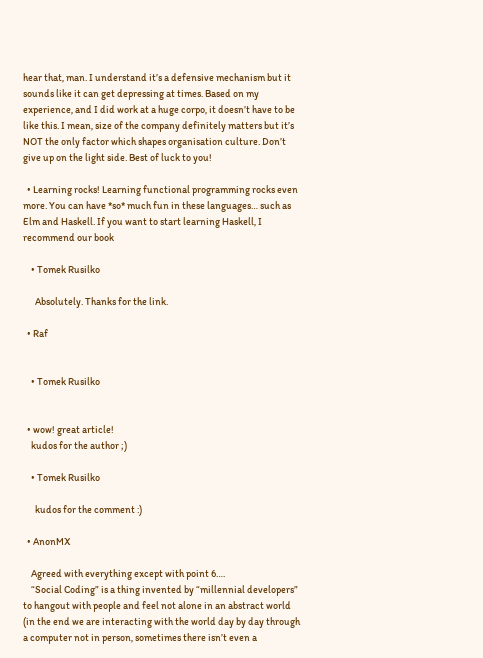hear that, man. I understand it’s a defensive mechanism but it sounds like it can get depressing at times. Based on my experience, and I did work at a huge corpo, it doesn’t have to be like this. I mean, size of the company definitely matters but it’s NOT the only factor which shapes organisation culture. Don’t give up on the light side. Best of luck to you!

  • Learning rocks! Learning functional programming rocks even more. You can have *so* much fun in these languages… such as Elm and Haskell. If you want to start learning Haskell, I recommend our book

    • Tomek Rusilko

      Absolutely. Thanks for the link.

  • Raf


    • Tomek Rusilko


  • wow! great article!
    kudos for the author ;)

    • Tomek Rusilko

      kudos for the comment :)

  • AnonMX

    Agreed with everything except with point 6….
    “Social Coding” is a thing invented by “millennial developers” to hangout with people and feel not alone in an abstract world (in the end we are interacting with the world day by day through a computer not in person, sometimes there isn’t even a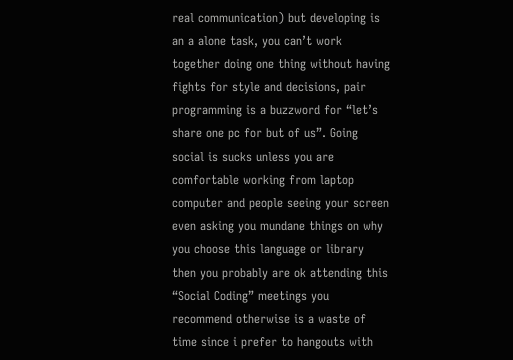real communication) but developing is an a alone task, you can’t work together doing one thing without having fights for style and decisions, pair programming is a buzzword for “let’s share one pc for but of us”. Going social is sucks unless you are comfortable working from laptop computer and people seeing your screen even asking you mundane things on why you choose this language or library then you probably are ok attending this “Social Coding” meetings you recommend otherwise is a waste of time since i prefer to hangouts with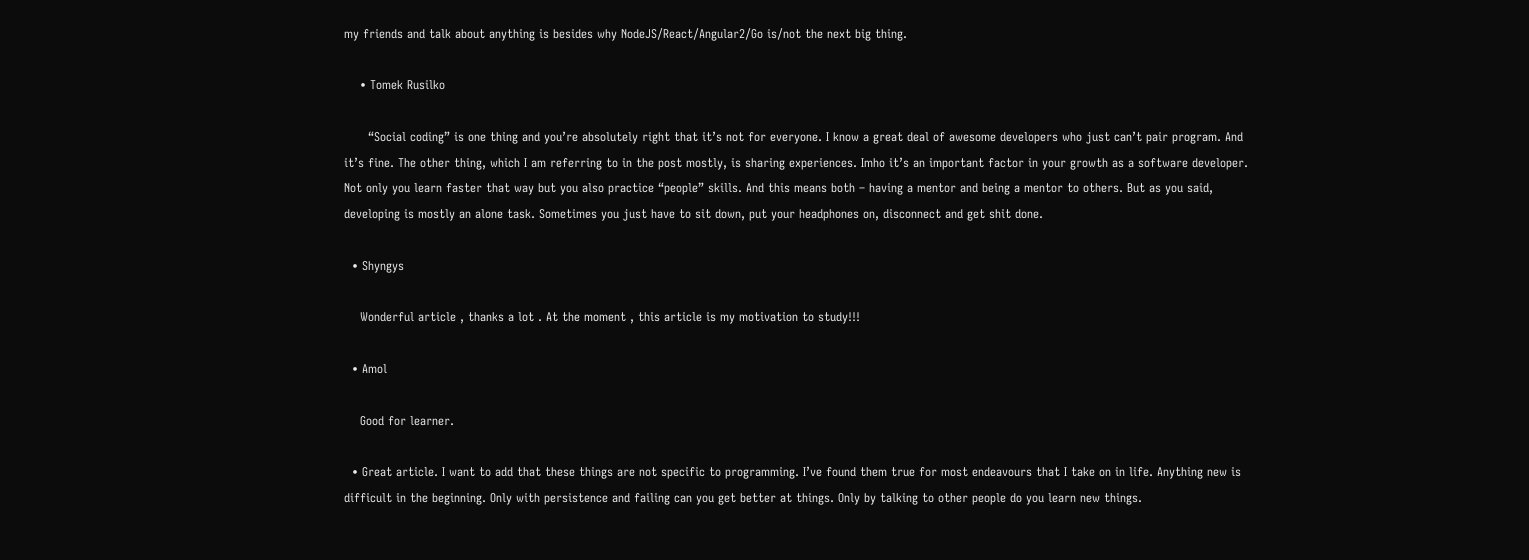my friends and talk about anything is besides why NodeJS/React/Angular2/Go is/not the next big thing.

    • Tomek Rusilko

      “Social coding” is one thing and you’re absolutely right that it’s not for everyone. I know a great deal of awesome developers who just can’t pair program. And it’s fine. The other thing, which I am referring to in the post mostly, is sharing experiences. Imho it’s an important factor in your growth as a software developer. Not only you learn faster that way but you also practice “people” skills. And this means both – having a mentor and being a mentor to others. But as you said, developing is mostly an alone task. Sometimes you just have to sit down, put your headphones on, disconnect and get shit done.

  • Shyngys

    Wonderful article , thanks a lot . At the moment , this article is my motivation to study!!!

  • Amol

    Good for learner.

  • Great article. I want to add that these things are not specific to programming. I’ve found them true for most endeavours that I take on in life. Anything new is difficult in the beginning. Only with persistence and failing can you get better at things. Only by talking to other people do you learn new things.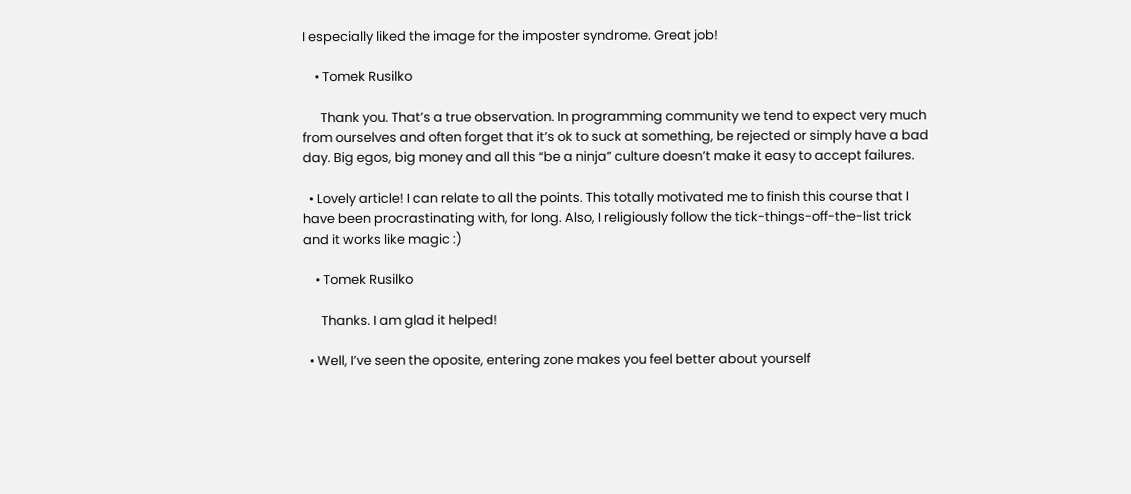I especially liked the image for the imposter syndrome. Great job!

    • Tomek Rusilko

      Thank you. That’s a true observation. In programming community we tend to expect very much from ourselves and often forget that it’s ok to suck at something, be rejected or simply have a bad day. Big egos, big money and all this “be a ninja” culture doesn’t make it easy to accept failures.

  • Lovely article! I can relate to all the points. This totally motivated me to finish this course that I have been procrastinating with, for long. Also, I religiously follow the tick-things-off-the-list trick and it works like magic :)

    • Tomek Rusilko

      Thanks. I am glad it helped!

  • Well, I’ve seen the oposite, entering zone makes you feel better about yourself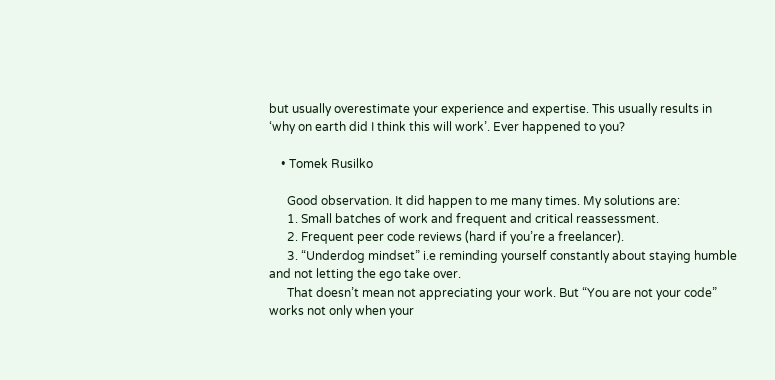but usually overestimate your experience and expertise. This usually results in ‘why on earth did I think this will work’. Ever happened to you?

    • Tomek Rusilko

      Good observation. It did happen to me many times. My solutions are:
      1. Small batches of work and frequent and critical reassessment.
      2. Frequent peer code reviews (hard if you’re a freelancer).
      3. “Underdog mindset” i.e reminding yourself constantly about staying humble and not letting the ego take over.
      That doesn’t mean not appreciating your work. But “You are not your code” works not only when your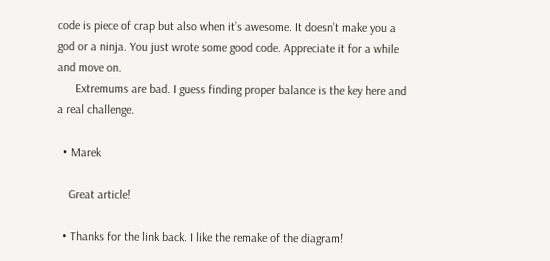code is piece of crap but also when it’s awesome. It doesn’t make you a god or a ninja. You just wrote some good code. Appreciate it for a while and move on.
      Extremums are bad. I guess finding proper balance is the key here and a real challenge.

  • Marek

    Great article!

  • Thanks for the link back. I like the remake of the diagram!